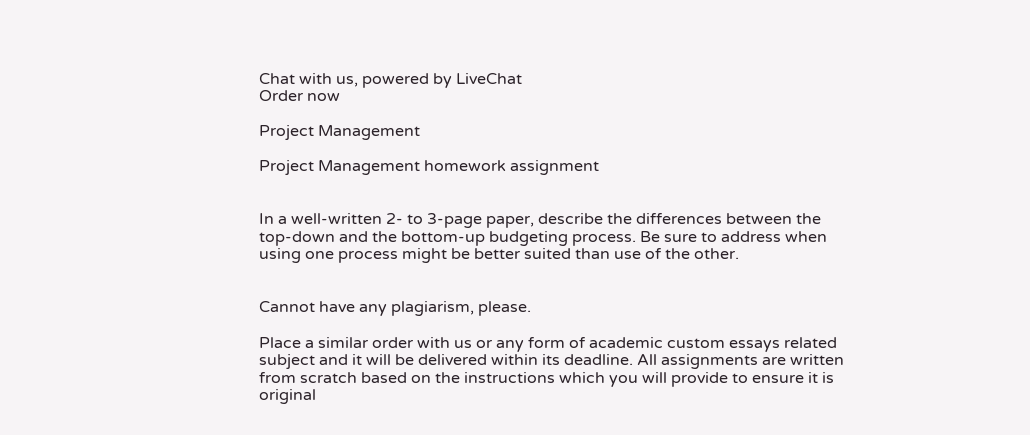Chat with us, powered by LiveChat
Order now

Project Management

Project Management homework assignment


In a well-written 2- to 3-page paper, describe the differences between the top-down and the bottom-up budgeting process. Be sure to address when using one process might be better suited than use of the other.


Cannot have any plagiarism, please.

Place a similar order with us or any form of academic custom essays related subject and it will be delivered within its deadline. All assignments are written from scratch based on the instructions which you will provide to ensure it is original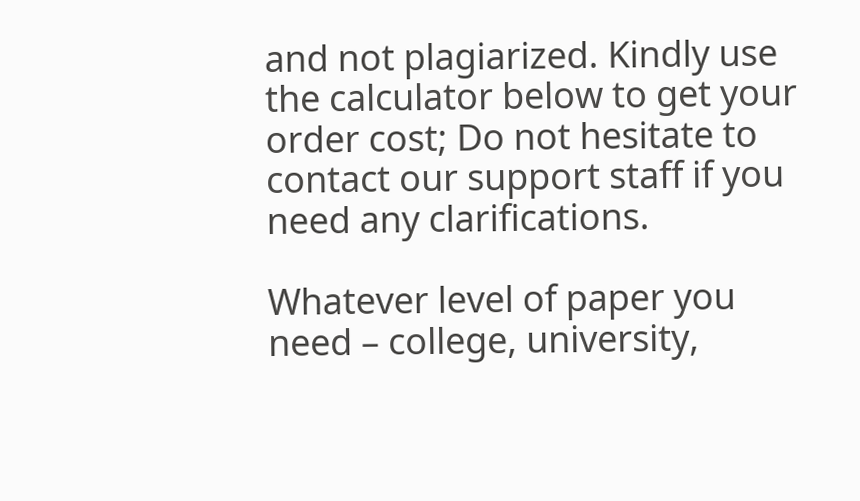and not plagiarized. Kindly use the calculator below to get your order cost; Do not hesitate to contact our support staff if you need any clarifications.

Whatever level of paper you need – college, university,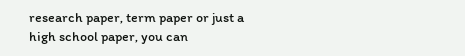research paper, term paper or just a high school paper, you can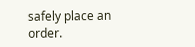safely place an order.